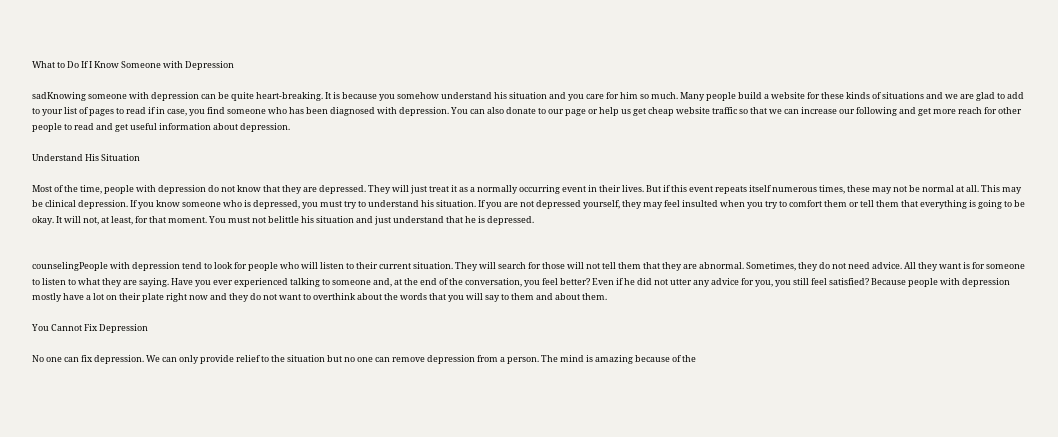What to Do If I Know Someone with Depression

sadKnowing someone with depression can be quite heart-breaking. It is because you somehow understand his situation and you care for him so much. Many people build a website for these kinds of situations and we are glad to add to your list of pages to read if in case, you find someone who has been diagnosed with depression. You can also donate to our page or help us get cheap website traffic so that we can increase our following and get more reach for other people to read and get useful information about depression.

Understand His Situation

Most of the time, people with depression do not know that they are depressed. They will just treat it as a normally occurring event in their lives. But if this event repeats itself numerous times, these may not be normal at all. This may be clinical depression. If you know someone who is depressed, you must try to understand his situation. If you are not depressed yourself, they may feel insulted when you try to comfort them or tell them that everything is going to be okay. It will not, at least, for that moment. You must not belittle his situation and just understand that he is depressed.


counselingPeople with depression tend to look for people who will listen to their current situation. They will search for those will not tell them that they are abnormal. Sometimes, they do not need advice. All they want is for someone to listen to what they are saying. Have you ever experienced talking to someone and, at the end of the conversation, you feel better? Even if he did not utter any advice for you, you still feel satisfied? Because people with depression mostly have a lot on their plate right now and they do not want to overthink about the words that you will say to them and about them.

You Cannot Fix Depression

No one can fix depression. We can only provide relief to the situation but no one can remove depression from a person. The mind is amazing because of the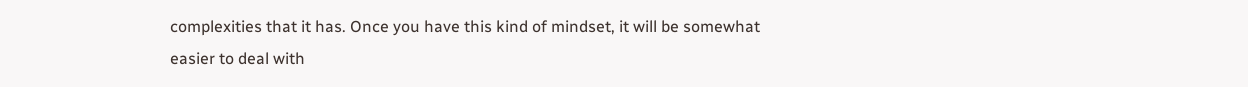complexities that it has. Once you have this kind of mindset, it will be somewhat easier to deal with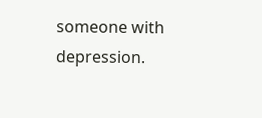someone with depression.